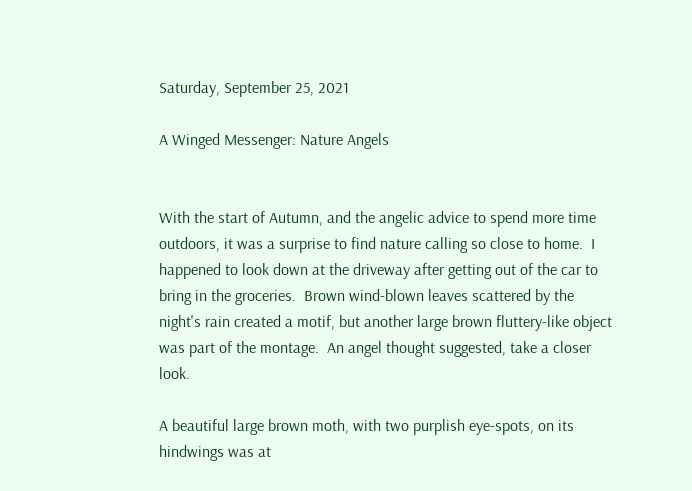Saturday, September 25, 2021

A Winged Messenger: Nature Angels


With the start of Autumn, and the angelic advice to spend more time outdoors, it was a surprise to find nature calling so close to home.  I  happened to look down at the driveway after getting out of the car to bring in the groceries.  Brown wind-blown leaves scattered by the night's rain created a motif, but another large brown fluttery-like object  was part of the montage.  An angel thought suggested, take a closer look.

A beautiful large brown moth, with two purplish eye-spots, on its hindwings was at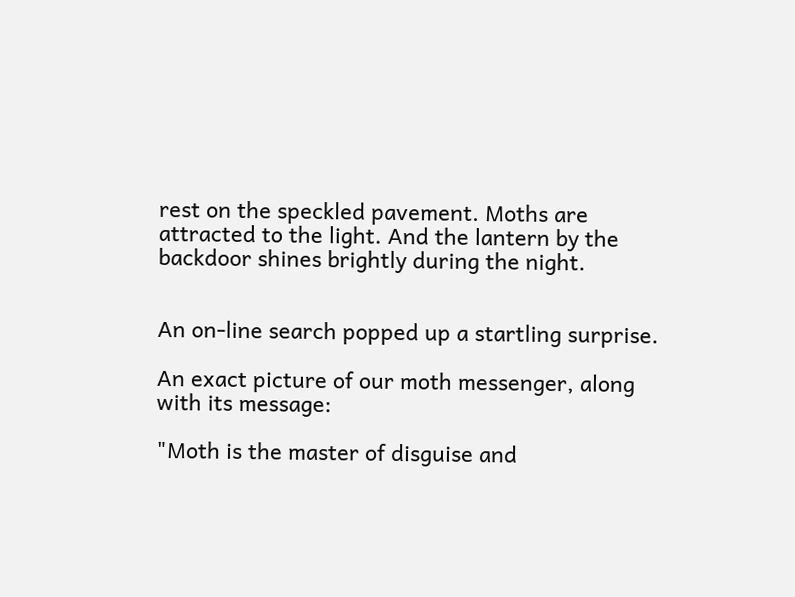rest on the speckled pavement. Moths are attracted to the light. And the lantern by the backdoor shines brightly during the night.


An on-line search popped up a startling surprise.

An exact picture of our moth messenger, along with its message:

"Moth is the master of disguise and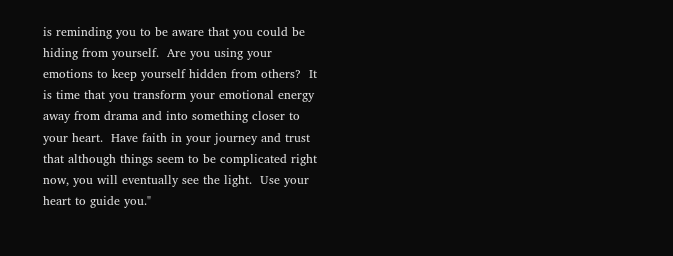is reminding you to be aware that you could be hiding from yourself.  Are you using your emotions to keep yourself hidden from others?  It is time that you transform your emotional energy away from drama and into something closer to your heart.  Have faith in your journey and trust that although things seem to be complicated right now, you will eventually see the light.  Use your  heart to guide you."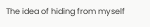The idea of hiding from myself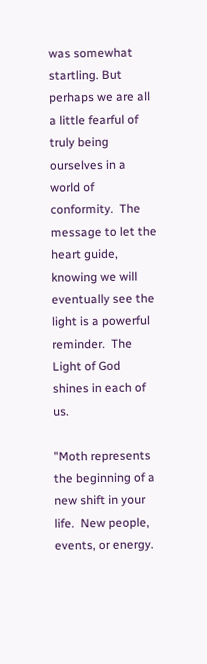was somewhat startling. But perhaps we are all a little fearful of truly being ourselves in a world of conformity.  The message to let the heart guide, knowing we will eventually see the light is a powerful reminder.  The Light of God shines in each of us.

"Moth represents the beginning of a new shift in your life.  New people, events, or energy.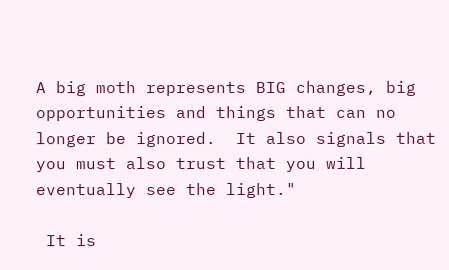A big moth represents BIG changes, big opportunities and things that can no longer be ignored.  It also signals that you must also trust that you will eventually see the light."

 It is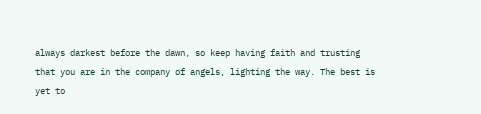always darkest before the dawn, so keep having faith and trusting that you are in the company of angels, lighting the way. The best is yet to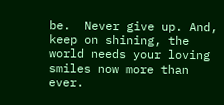be.  Never give up. And, keep on shining, the world needs your loving smiles now more than ever.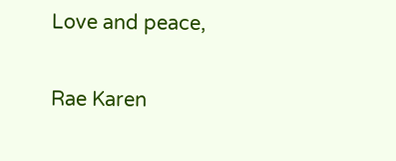Love and peace,

Rae Karen